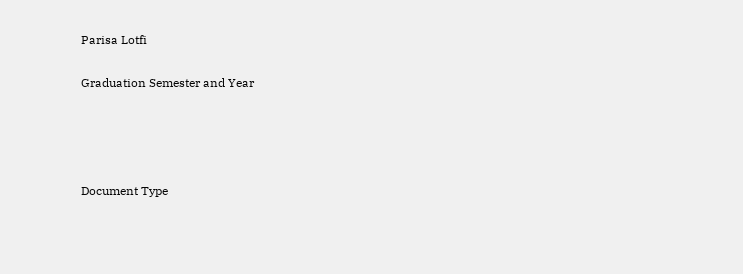Parisa Lotfi

Graduation Semester and Year




Document Type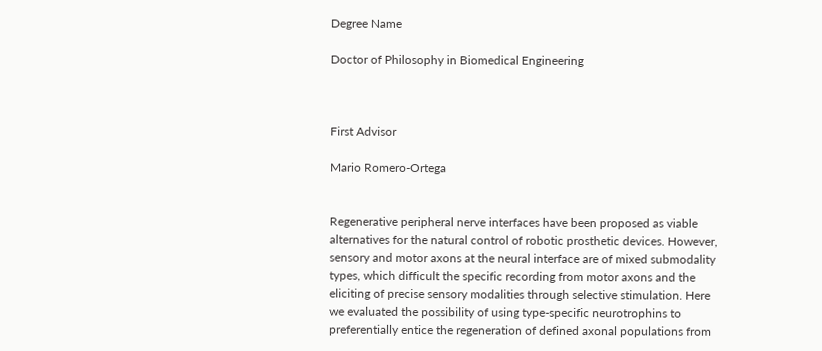Degree Name

Doctor of Philosophy in Biomedical Engineering



First Advisor

Mario Romero-Ortega


Regenerative peripheral nerve interfaces have been proposed as viable alternatives for the natural control of robotic prosthetic devices. However, sensory and motor axons at the neural interface are of mixed submodality types, which difficult the specific recording from motor axons and the eliciting of precise sensory modalities through selective stimulation. Here we evaluated the possibility of using type-specific neurotrophins to preferentially entice the regeneration of defined axonal populations from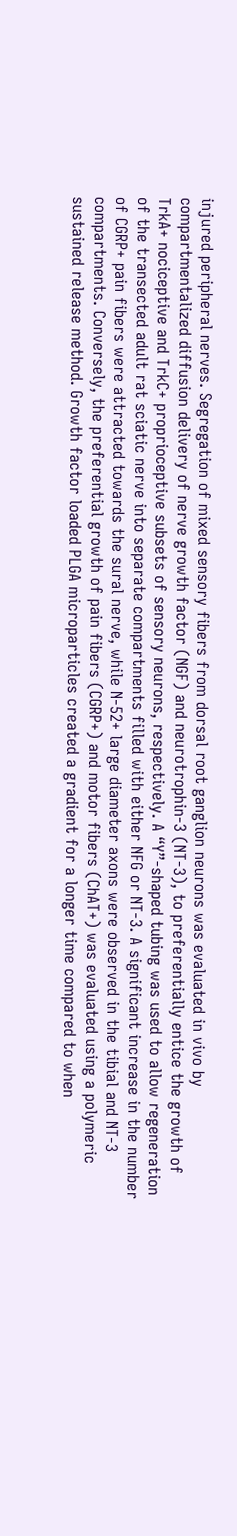injured peripheral nerves. Segregation of mixed sensory fibers from dorsal root ganglion neurons was evaluated in vivo by compartmentalized diffusion delivery of nerve growth factor (NGF) and neurotrophin-3 (NT-3), to preferentially entice the growth of TrkA+ nociceptive and TrkC+ proprioceptive subsets of sensory neurons, respectively. A “Y”-shaped tubing was used to allow regeneration of the transected adult rat sciatic nerve into separate compartments filled with either NFG or NT-3. A significant increase in the number of CGRP+ pain fibers were attracted towards the sural nerve, while N-52+ large diameter axons were observed in the tibial and NT-3 compartments. Conversely, the preferential growth of pain fibers (CGRP+) and motor fibers (ChAT+) was evaluated using a polymeric sustained release method. Growth factor loaded PLGA microparticles created a gradient for a longer time compared to when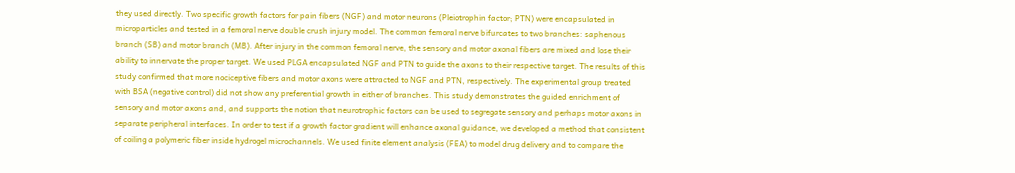they used directly. Two specific growth factors for pain fibers (NGF) and motor neurons (Pleiotrophin factor; PTN) were encapsulated in microparticles and tested in a femoral nerve double crush injury model. The common femoral nerve bifurcates to two branches: saphenous branch (SB) and motor branch (MB). After injury in the common femoral nerve, the sensory and motor axonal fibers are mixed and lose their ability to innervate the proper target. We used PLGA encapsulated NGF and PTN to guide the axons to their respective target. The results of this study confirmed that more nociceptive fibers and motor axons were attracted to NGF and PTN, respectively. The experimental group treated with BSA (negative control) did not show any preferential growth in either of branches. This study demonstrates the guided enrichment of sensory and motor axons and, and supports the notion that neurotrophic factors can be used to segregate sensory and perhaps motor axons in separate peripheral interfaces. In order to test if a growth factor gradient will enhance axonal guidance, we developed a method that consistent of coiling a polymeric fiber inside hydrogel microchannels. We used finite element analysis (FEA) to model drug delivery and to compare the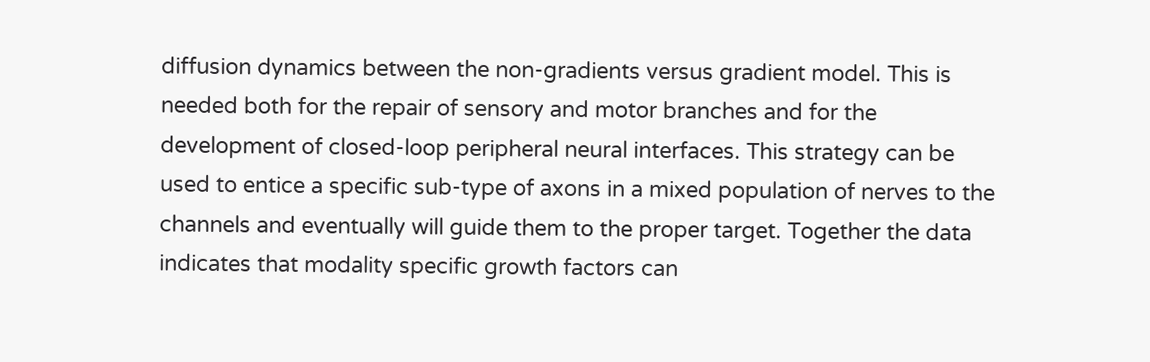diffusion dynamics between the non-gradients versus gradient model. This is needed both for the repair of sensory and motor branches and for the development of closed-loop peripheral neural interfaces. This strategy can be used to entice a specific sub-type of axons in a mixed population of nerves to the channels and eventually will guide them to the proper target. Together the data indicates that modality specific growth factors can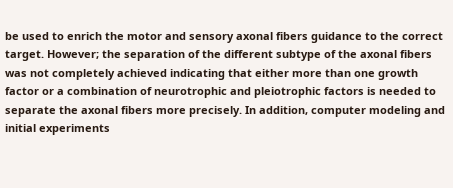be used to enrich the motor and sensory axonal fibers guidance to the correct target. However; the separation of the different subtype of the axonal fibers was not completely achieved indicating that either more than one growth factor or a combination of neurotrophic and pleiotrophic factors is needed to separate the axonal fibers more precisely. In addition, computer modeling and initial experiments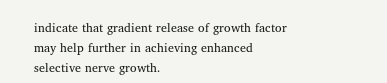indicate that gradient release of growth factor may help further in achieving enhanced selective nerve growth.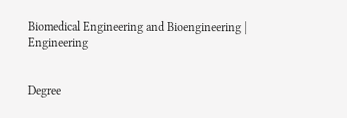Biomedical Engineering and Bioengineering | Engineering


Degree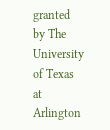granted by The University of Texas at Arlington